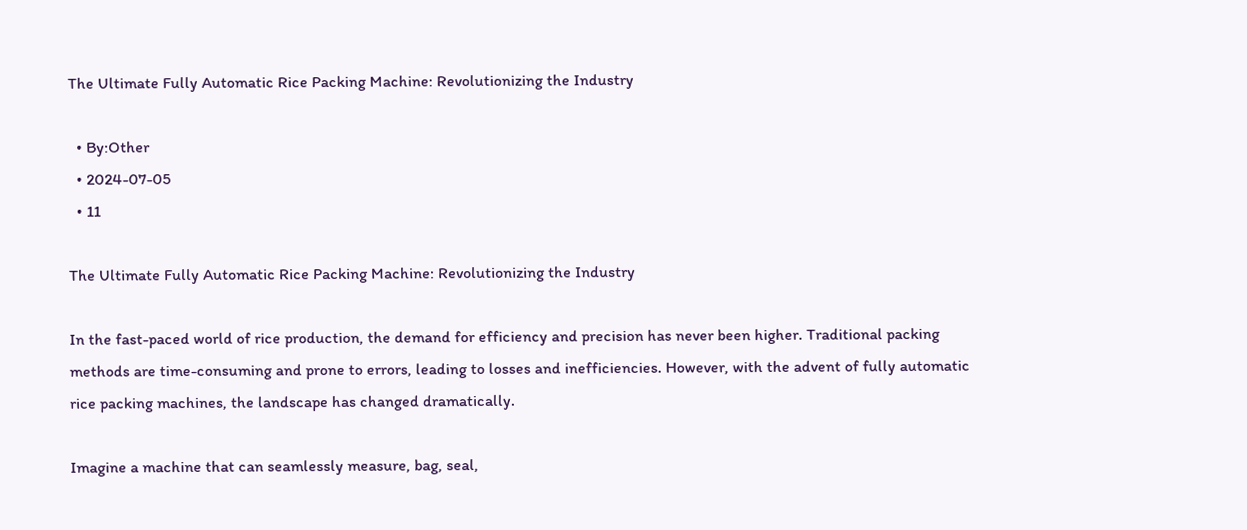The Ultimate Fully Automatic Rice Packing Machine: Revolutionizing the Industry

  • By:Other
  • 2024-07-05
  • 11

The Ultimate Fully Automatic Rice Packing Machine: Revolutionizing the Industry

In the fast-paced world of rice production, the demand for efficiency and precision has never been higher. Traditional packing methods are time-consuming and prone to errors, leading to losses and inefficiencies. However, with the advent of fully automatic rice packing machines, the landscape has changed dramatically.

Imagine a machine that can seamlessly measure, bag, seal,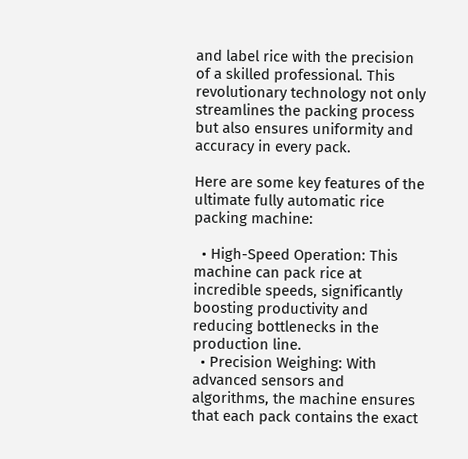and label rice with the precision of a skilled professional. This revolutionary technology not only streamlines the packing process but also ensures uniformity and accuracy in every pack.

Here are some key features of the ultimate fully automatic rice packing machine:

  • High-Speed Operation: This machine can pack rice at incredible speeds, significantly boosting productivity and reducing bottlenecks in the production line.
  • Precision Weighing: With advanced sensors and algorithms, the machine ensures that each pack contains the exact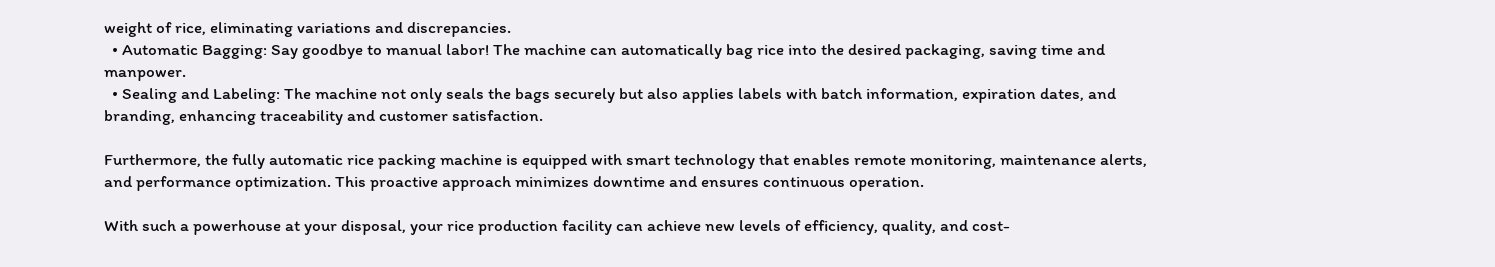weight of rice, eliminating variations and discrepancies.
  • Automatic Bagging: Say goodbye to manual labor! The machine can automatically bag rice into the desired packaging, saving time and manpower.
  • Sealing and Labeling: The machine not only seals the bags securely but also applies labels with batch information, expiration dates, and branding, enhancing traceability and customer satisfaction.

Furthermore, the fully automatic rice packing machine is equipped with smart technology that enables remote monitoring, maintenance alerts, and performance optimization. This proactive approach minimizes downtime and ensures continuous operation.

With such a powerhouse at your disposal, your rice production facility can achieve new levels of efficiency, quality, and cost-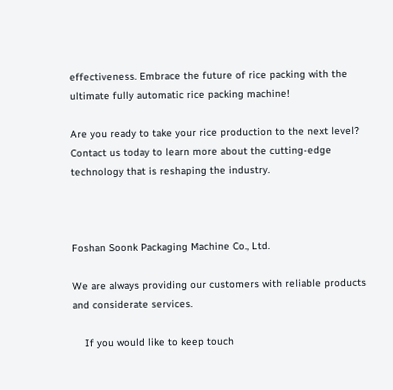effectiveness. Embrace the future of rice packing with the ultimate fully automatic rice packing machine!

Are you ready to take your rice production to the next level? Contact us today to learn more about the cutting-edge technology that is reshaping the industry.



Foshan Soonk Packaging Machine Co., Ltd.

We are always providing our customers with reliable products and considerate services.

    If you would like to keep touch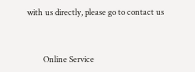with us directly, please go to contact us



        Online Service